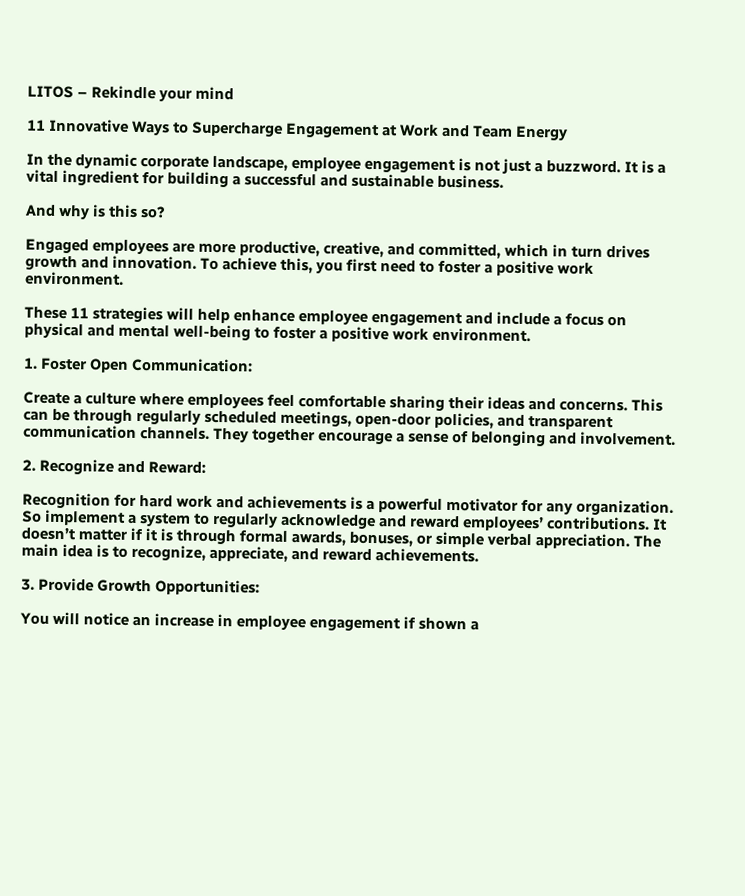LITOS – Rekindle your mind

11 Innovative Ways to Supercharge Engagement at Work and Team Energy

In the dynamic corporate landscape, employee engagement is not just a buzzword. It is a vital ingredient for building a successful and sustainable business.

And why is this so?

Engaged employees are more productive, creative, and committed, which in turn drives growth and innovation. To achieve this, you first need to foster a positive work environment.

These 11 strategies will help enhance employee engagement and include a focus on physical and mental well-being to foster a positive work environment.

1. Foster Open Communication:

Create a culture where employees feel comfortable sharing their ideas and concerns. This can be through regularly scheduled meetings, open-door policies, and transparent communication channels. They together encourage a sense of belonging and involvement.

2. Recognize and Reward:

Recognition for hard work and achievements is a powerful motivator for any organization. So implement a system to regularly acknowledge and reward employees’ contributions. It doesn’t matter if it is through formal awards, bonuses, or simple verbal appreciation. The main idea is to recognize, appreciate, and reward achievements.

3. Provide Growth Opportunities:

You will notice an increase in employee engagement if shown a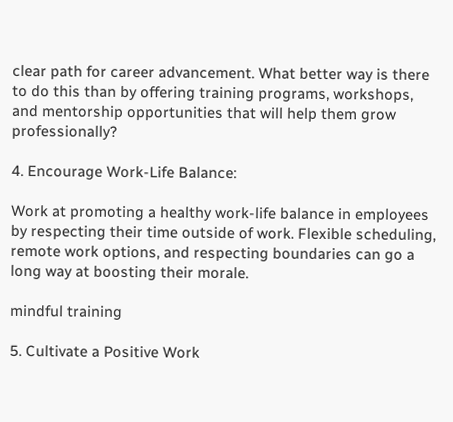clear path for career advancement. What better way is there to do this than by offering training programs, workshops, and mentorship opportunities that will help them grow professionally?

4. Encourage Work-Life Balance:

Work at promoting a healthy work-life balance in employees by respecting their time outside of work. Flexible scheduling, remote work options, and respecting boundaries can go a long way at boosting their morale.

mindful training

5. Cultivate a Positive Work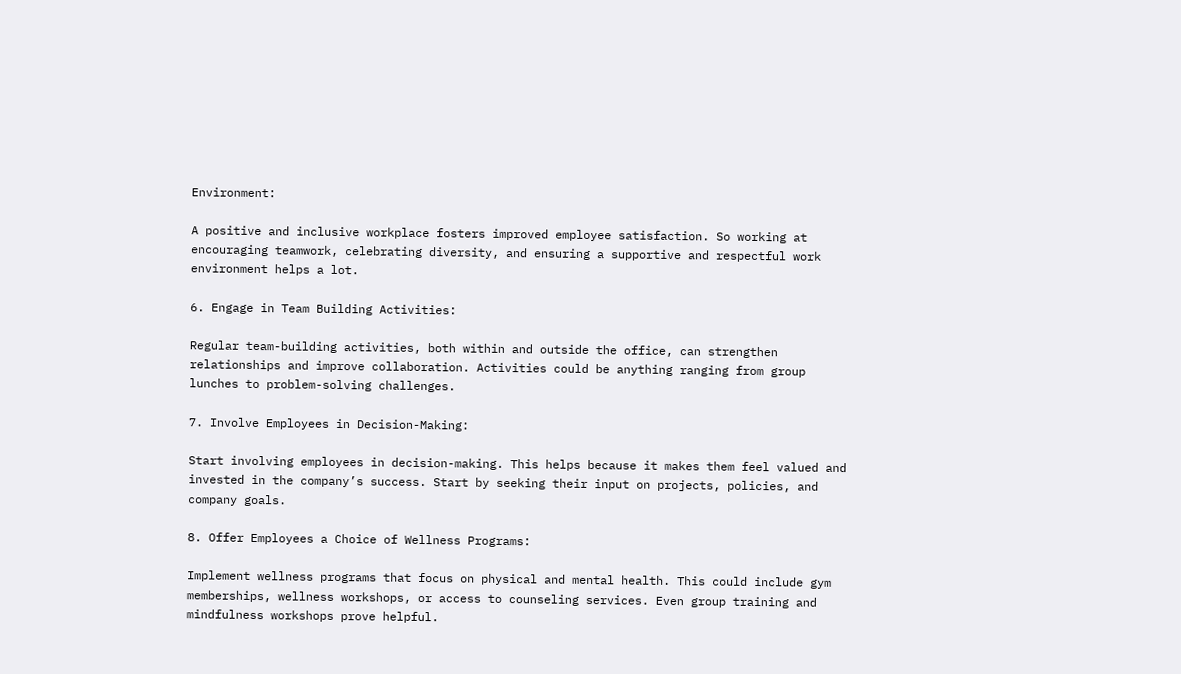Environment:

A positive and inclusive workplace fosters improved employee satisfaction. So working at encouraging teamwork, celebrating diversity, and ensuring a supportive and respectful work environment helps a lot.

6. Engage in Team Building Activities:

Regular team-building activities, both within and outside the office, can strengthen relationships and improve collaboration. Activities could be anything ranging from group lunches to problem-solving challenges.

7. Involve Employees in Decision-Making:

Start involving employees in decision-making. This helps because it makes them feel valued and invested in the company’s success. Start by seeking their input on projects, policies, and company goals.

8. Offer Employees a Choice of Wellness Programs:

Implement wellness programs that focus on physical and mental health. This could include gym memberships, wellness workshops, or access to counseling services. Even group training and mindfulness workshops prove helpful.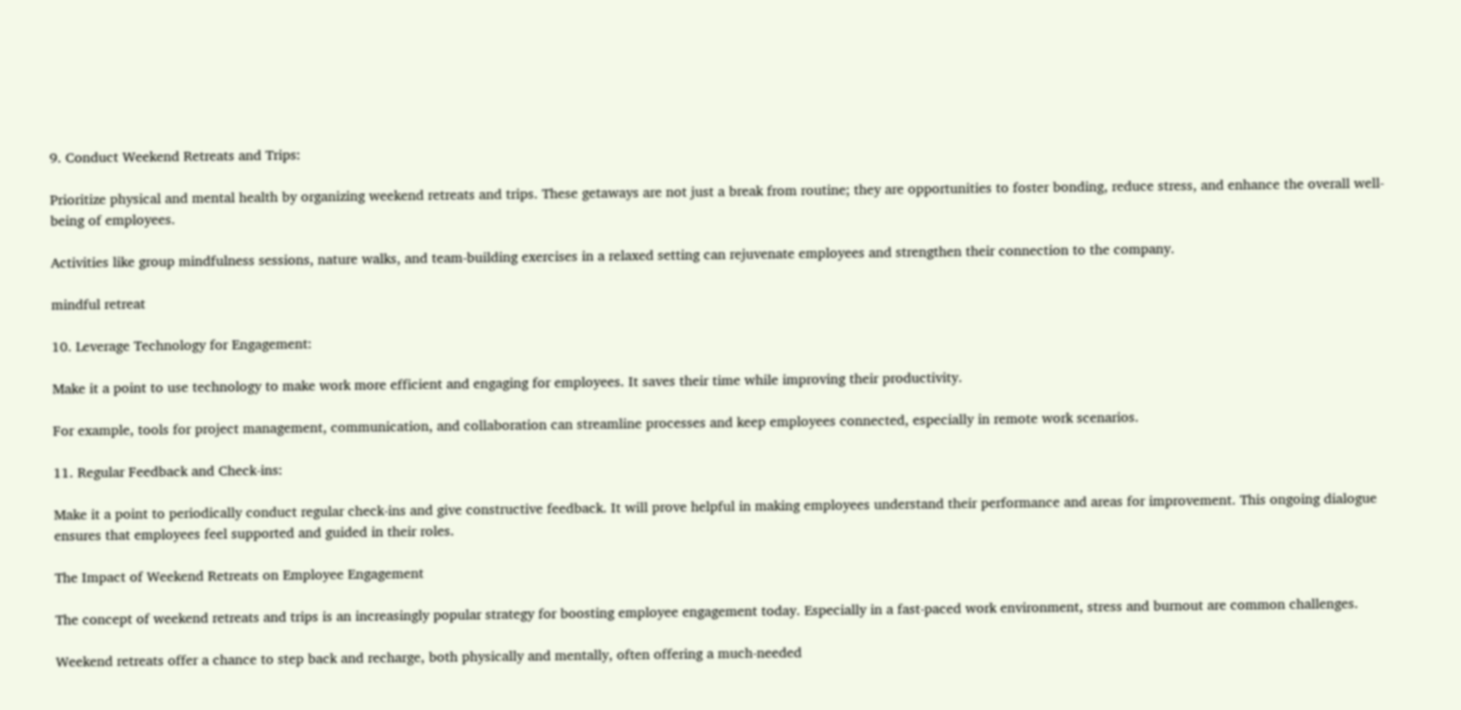9. Conduct Weekend Retreats and Trips:

Prioritize physical and mental health by organizing weekend retreats and trips. These getaways are not just a break from routine; they are opportunities to foster bonding, reduce stress, and enhance the overall well-being of employees.

Activities like group mindfulness sessions, nature walks, and team-building exercises in a relaxed setting can rejuvenate employees and strengthen their connection to the company.

mindful retreat

10. Leverage Technology for Engagement:

Make it a point to use technology to make work more efficient and engaging for employees. It saves their time while improving their productivity.

For example, tools for project management, communication, and collaboration can streamline processes and keep employees connected, especially in remote work scenarios.

11. Regular Feedback and Check-ins:

Make it a point to periodically conduct regular check-ins and give constructive feedback. It will prove helpful in making employees understand their performance and areas for improvement. This ongoing dialogue ensures that employees feel supported and guided in their roles.

The Impact of Weekend Retreats on Employee Engagement

The concept of weekend retreats and trips is an increasingly popular strategy for boosting employee engagement today. Especially in a fast-paced work environment, stress and burnout are common challenges.

Weekend retreats offer a chance to step back and recharge, both physically and mentally, often offering a much-needed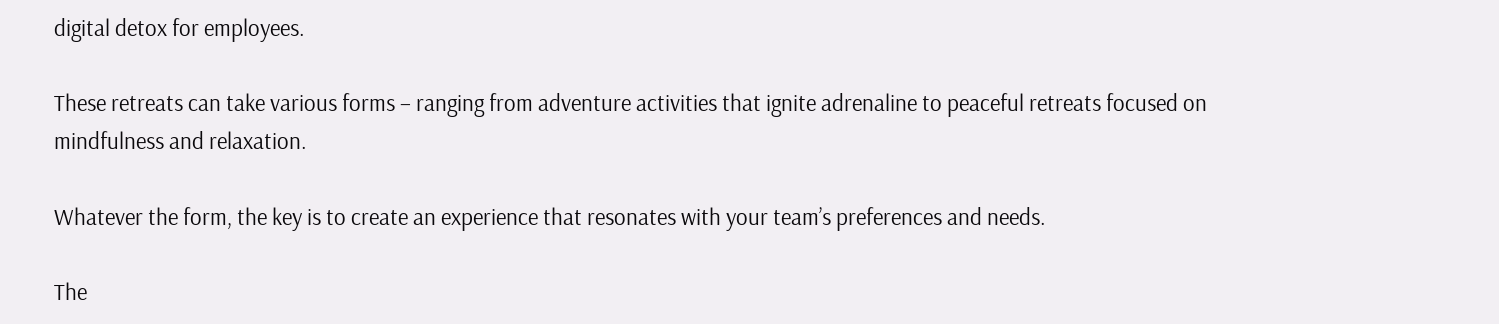digital detox for employees.

These retreats can take various forms – ranging from adventure activities that ignite adrenaline to peaceful retreats focused on mindfulness and relaxation.

Whatever the form, the key is to create an experience that resonates with your team’s preferences and needs.

The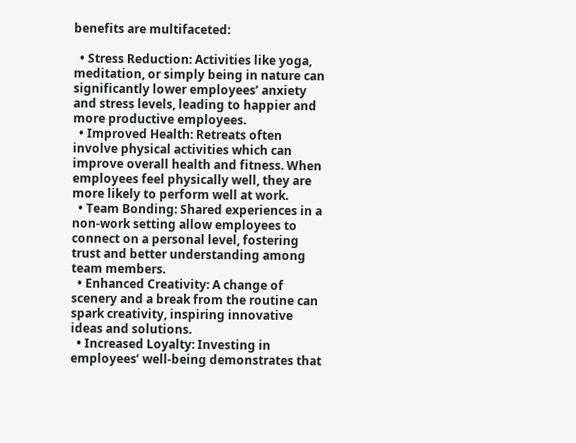benefits are multifaceted:

  • Stress Reduction: Activities like yoga, meditation, or simply being in nature can significantly lower employees’ anxiety and stress levels, leading to happier and more productive employees.
  • Improved Health: Retreats often involve physical activities which can improve overall health and fitness. When employees feel physically well, they are more likely to perform well at work.
  • Team Bonding: Shared experiences in a non-work setting allow employees to connect on a personal level, fostering trust and better understanding among team members.
  • Enhanced Creativity: A change of scenery and a break from the routine can spark creativity, inspiring innovative ideas and solutions.
  • Increased Loyalty: Investing in employees’ well-being demonstrates that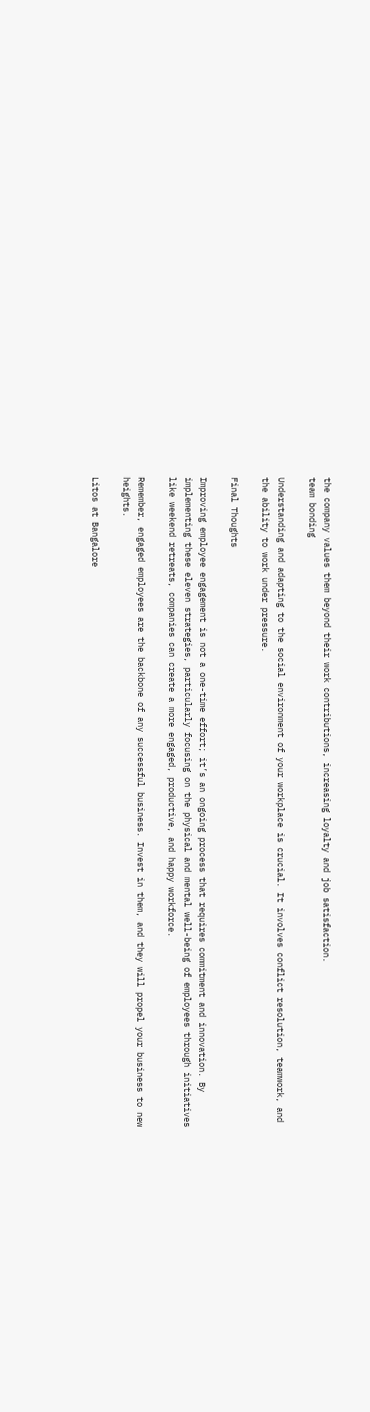the company values them beyond their work contributions, increasing loyalty and job satisfaction.
team bonding

Understanding and adapting to the social environment of your workplace is crucial. It involves conflict resolution, teamwork, and the ability to work under pressure.

Final Thoughts

Improving employee engagement is not a one-time effort; it’s an ongoing process that requires commitment and innovation. By implementing these eleven strategies, particularly focusing on the physical and mental well-being of employees through initiatives like weekend retreats, companies can create a more engaged, productive, and happy workforce.

Remember, engaged employees are the backbone of any successful business. Invest in them, and they will propel your business to new heights.

Litos at Bangalore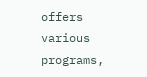offers various programs,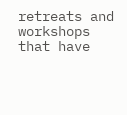retreats and workshops that have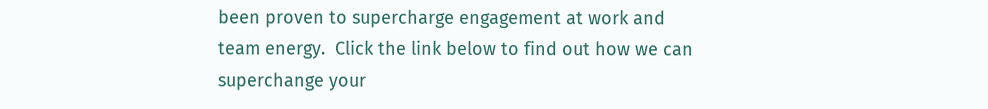been proven to supercharge engagement at work and team energy.  Click the link below to find out how we can superchange your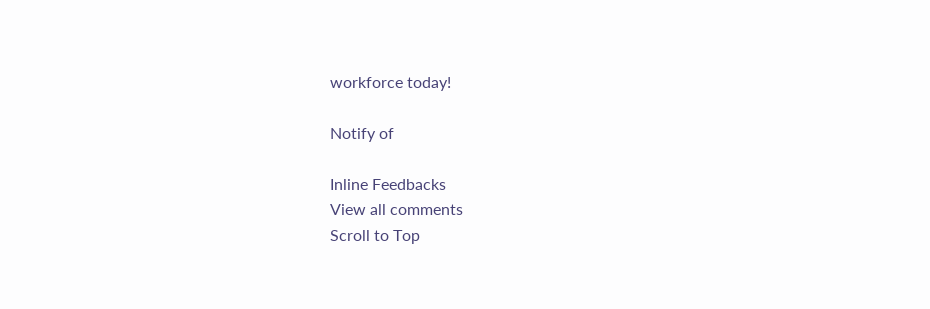workforce today!

Notify of

Inline Feedbacks
View all comments
Scroll to Top